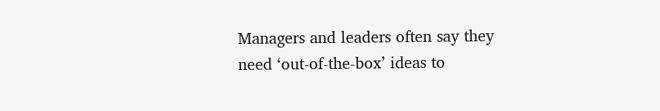Managers and leaders often say they need ‘out-of-the-box’ ideas to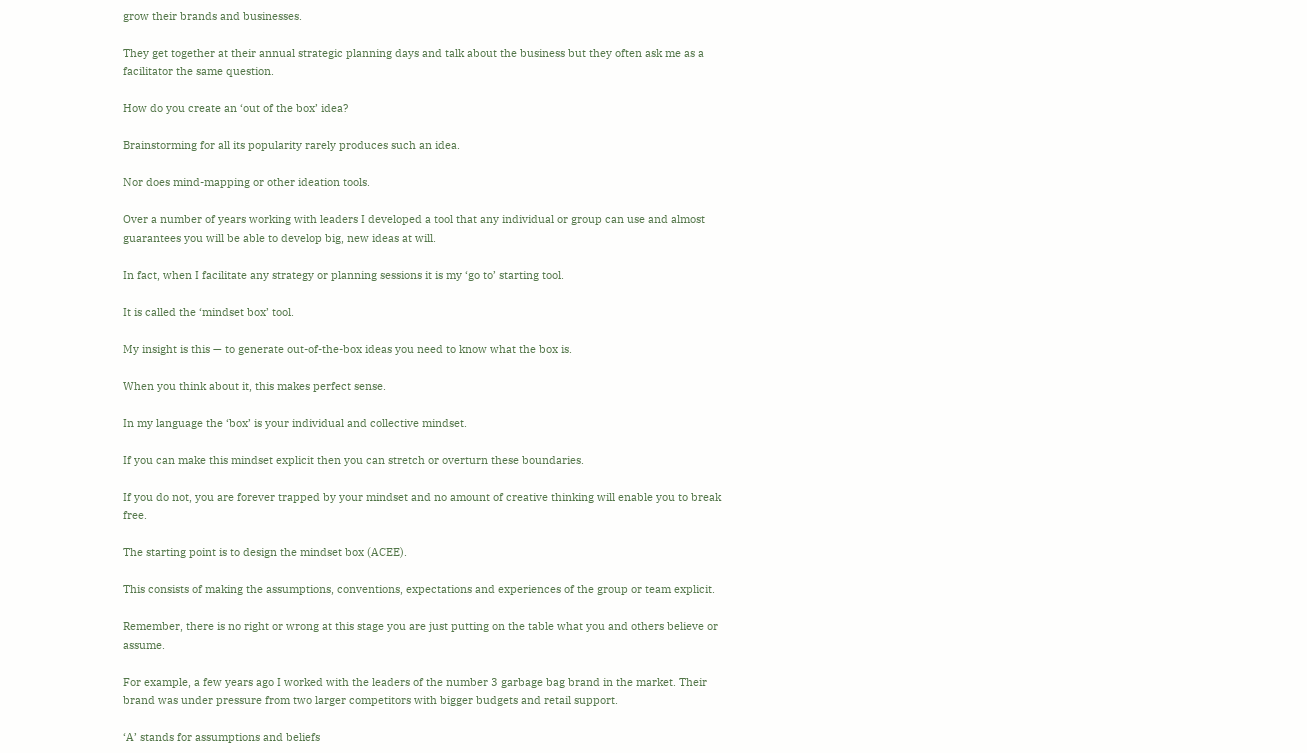grow their brands and businesses.

They get together at their annual strategic planning days and talk about the business but they often ask me as a facilitator the same question.

How do you create an ‘out of the box’ idea?

Brainstorming for all its popularity rarely produces such an idea.

Nor does mind-mapping or other ideation tools.

Over a number of years working with leaders I developed a tool that any individual or group can use and almost guarantees you will be able to develop big, new ideas at will.

In fact, when I facilitate any strategy or planning sessions it is my ‘go to’ starting tool.

It is called the ‘mindset box’ tool.

My insight is this — to generate out-of-the-box ideas you need to know what the box is.

When you think about it, this makes perfect sense.

In my language the ‘box’ is your individual and collective mindset.

If you can make this mindset explicit then you can stretch or overturn these boundaries.

If you do not, you are forever trapped by your mindset and no amount of creative thinking will enable you to break free.

The starting point is to design the mindset box (ACEE).

This consists of making the assumptions, conventions, expectations and experiences of the group or team explicit.

Remember, there is no right or wrong at this stage you are just putting on the table what you and others believe or assume.

For example, a few years ago I worked with the leaders of the number 3 garbage bag brand in the market. Their brand was under pressure from two larger competitors with bigger budgets and retail support.

‘A’ stands for assumptions and beliefs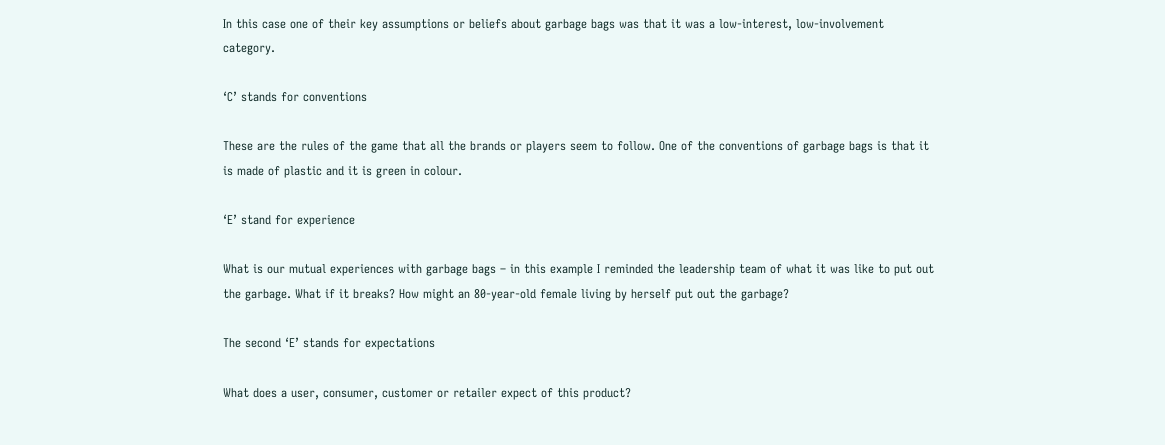In this case one of their key assumptions or beliefs about garbage bags was that it was a low-interest, low-involvement category.

‘C’ stands for conventions

These are the rules of the game that all the brands or players seem to follow. One of the conventions of garbage bags is that it is made of plastic and it is green in colour.

‘E’ stand for experience

What is our mutual experiences with garbage bags – in this example I reminded the leadership team of what it was like to put out the garbage. What if it breaks? How might an 80-year-old female living by herself put out the garbage?

The second ‘E’ stands for expectations

What does a user, consumer, customer or retailer expect of this product?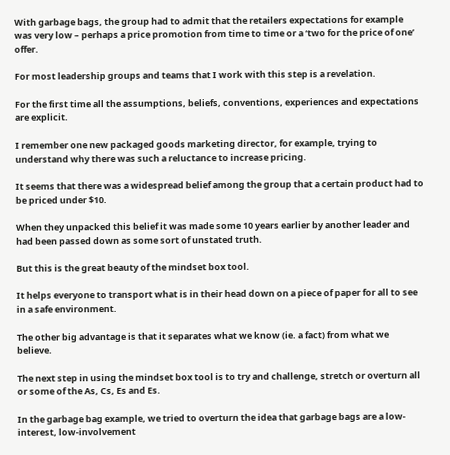With garbage bags, the group had to admit that the retailers expectations for example was very low – perhaps a price promotion from time to time or a ‘two for the price of one’ offer.

For most leadership groups and teams that I work with this step is a revelation.

For the first time all the assumptions, beliefs, conventions, experiences and expectations are explicit.

I remember one new packaged goods marketing director, for example, trying to understand why there was such a reluctance to increase pricing.

It seems that there was a widespread belief among the group that a certain product had to be priced under $10.

When they unpacked this belief it was made some 10 years earlier by another leader and had been passed down as some sort of unstated truth.

But this is the great beauty of the mindset box tool.

It helps everyone to transport what is in their head down on a piece of paper for all to see in a safe environment.

The other big advantage is that it separates what we know (ie. a fact) from what we believe.

The next step in using the mindset box tool is to try and challenge, stretch or overturn all or some of the As, Cs, Es and Es.

In the garbage bag example, we tried to overturn the idea that garbage bags are a low-interest, low-involvement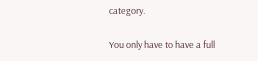category.

You only have to have a full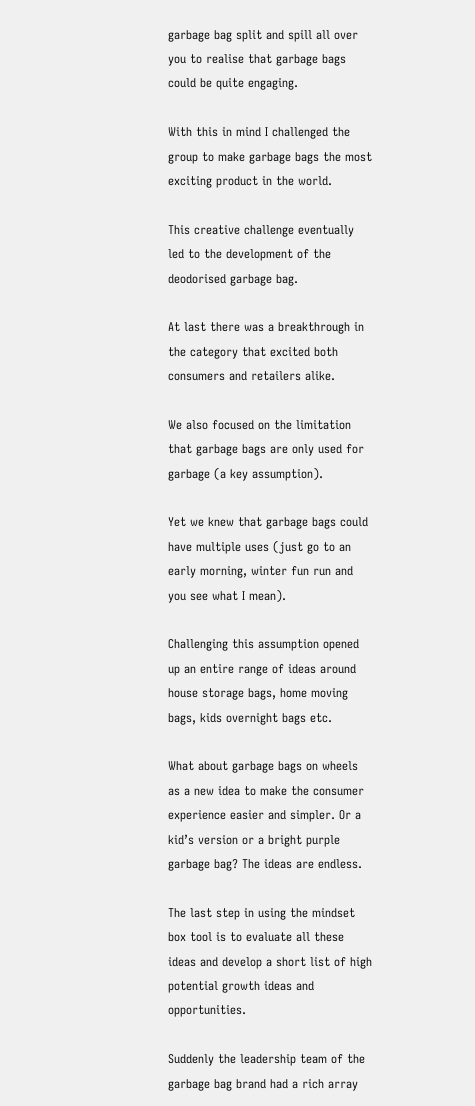garbage bag split and spill all over you to realise that garbage bags could be quite engaging.

With this in mind I challenged the group to make garbage bags the most exciting product in the world.

This creative challenge eventually led to the development of the deodorised garbage bag.

At last there was a breakthrough in the category that excited both consumers and retailers alike.

We also focused on the limitation that garbage bags are only used for garbage (a key assumption).

Yet we knew that garbage bags could have multiple uses (just go to an early morning, winter fun run and you see what I mean).

Challenging this assumption opened up an entire range of ideas around house storage bags, home moving bags, kids overnight bags etc.

What about garbage bags on wheels as a new idea to make the consumer experience easier and simpler. Or a kid’s version or a bright purple garbage bag? The ideas are endless.

The last step in using the mindset box tool is to evaluate all these ideas and develop a short list of high potential growth ideas and opportunities.

Suddenly the leadership team of the garbage bag brand had a rich array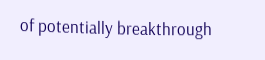of potentially breakthrough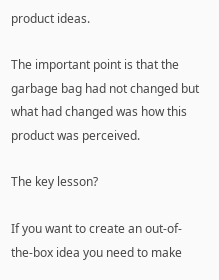product ideas.

The important point is that the garbage bag had not changed but what had changed was how this product was perceived.

The key lesson?

If you want to create an out-of-the-box idea you need to make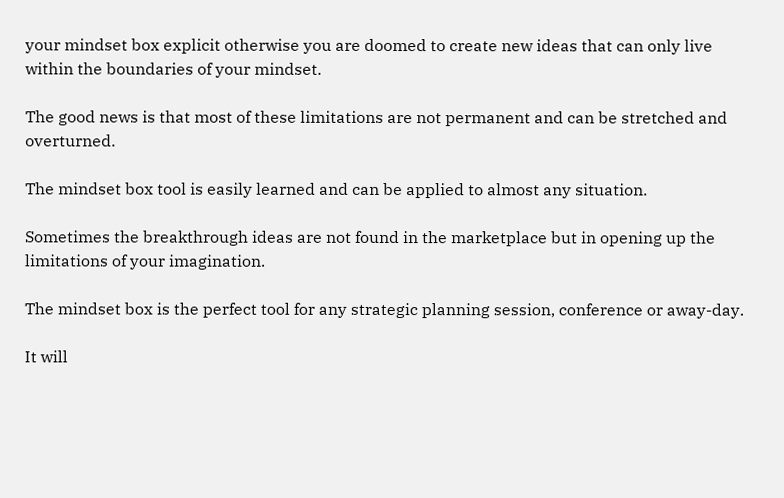your mindset box explicit otherwise you are doomed to create new ideas that can only live within the boundaries of your mindset.

The good news is that most of these limitations are not permanent and can be stretched and overturned.

The mindset box tool is easily learned and can be applied to almost any situation.

Sometimes the breakthrough ideas are not found in the marketplace but in opening up the limitations of your imagination.

The mindset box is the perfect tool for any strategic planning session, conference or away-day.

It will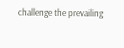challenge the prevailing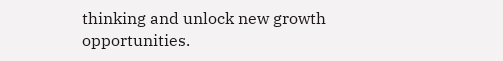thinking and unlock new growth opportunities.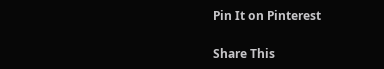Pin It on Pinterest

Share This